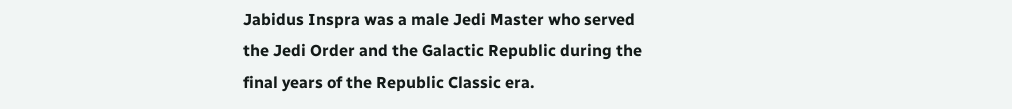Jabidus Inspra was a male Jedi Master who served the Jedi Order and the Galactic Republic during the final years of the Republic Classic era.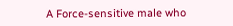A Force-sensitive male who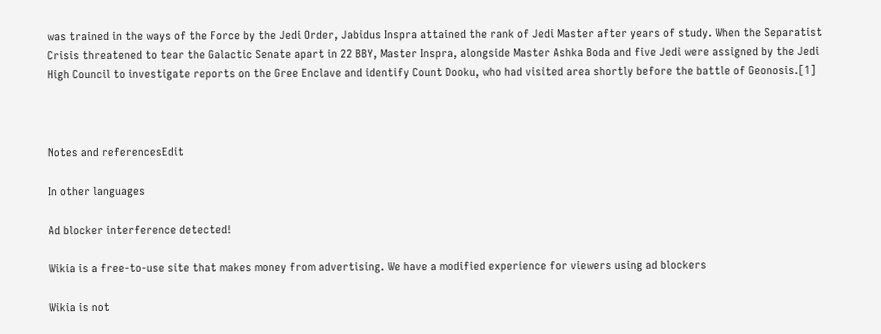was trained in the ways of the Force by the Jedi Order, Jabidus Inspra attained the rank of Jedi Master after years of study. When the Separatist Crisis threatened to tear the Galactic Senate apart in 22 BBY, Master Inspra, alongside Master Ashka Boda and five Jedi were assigned by the Jedi High Council to investigate reports on the Gree Enclave and identify Count Dooku, who had visited area shortly before the battle of Geonosis.[1]



Notes and referencesEdit

In other languages

Ad blocker interference detected!

Wikia is a free-to-use site that makes money from advertising. We have a modified experience for viewers using ad blockers

Wikia is not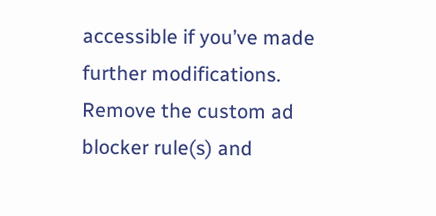accessible if you’ve made further modifications. Remove the custom ad blocker rule(s) and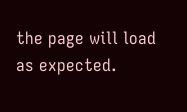the page will load as expected.